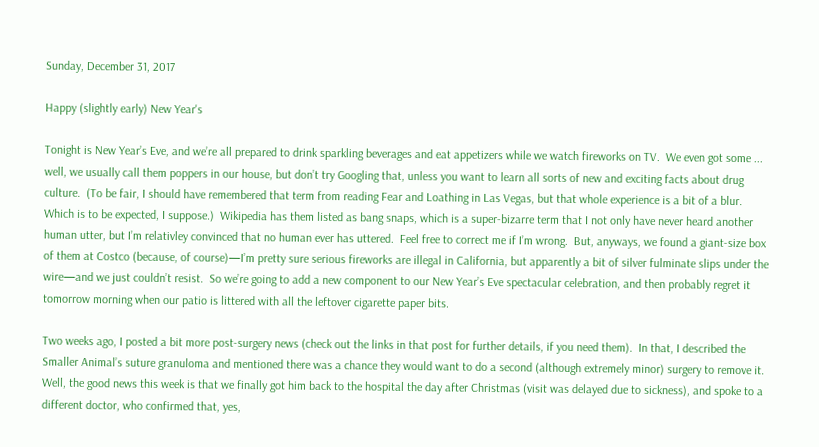Sunday, December 31, 2017

Happy (slightly early) New Year's

Tonight is New Year’s Eve, and we’re all prepared to drink sparkling beverages and eat appetizers while we watch fireworks on TV.  We even got some ... well, we usually call them poppers in our house, but don’t try Googling that, unless you want to learn all sorts of new and exciting facts about drug culture.  (To be fair, I should have remembered that term from reading Fear and Loathing in Las Vegas, but that whole experience is a bit of a blur.  Which is to be expected, I suppose.)  Wikipedia has them listed as bang snaps, which is a super-bizarre term that I not only have never heard another human utter, but I’m relativley convinced that no human ever has uttered.  Feel free to correct me if I’m wrong.  But, anyways, we found a giant-size box of them at Costco (because, of course)—I’m pretty sure serious fireworks are illegal in California, but apparently a bit of silver fulminate slips under the wire—and we just couldn’t resist.  So we’re going to add a new component to our New Year’s Eve spectacular celebration, and then probably regret it tomorrow morning when our patio is littered with all the leftover cigarette paper bits.

Two weeks ago, I posted a bit more post-surgery news (check out the links in that post for further details, if you need them).  In that, I described the Smaller Animal’s suture granuloma and mentioned there was a chance they would want to do a second (although extremely minor) surgery to remove it.  Well, the good news this week is that we finally got him back to the hospital the day after Christmas (visit was delayed due to sickness), and spoke to a different doctor, who confirmed that, yes,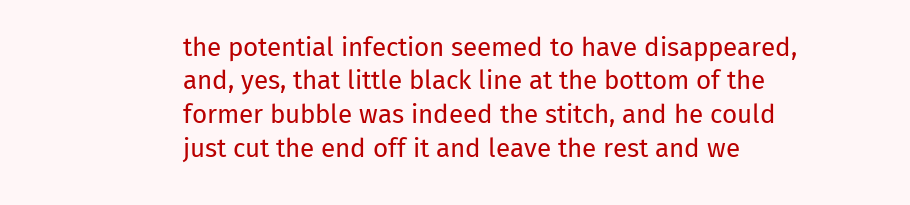the potential infection seemed to have disappeared, and, yes, that little black line at the bottom of the former bubble was indeed the stitch, and he could just cut the end off it and leave the rest and we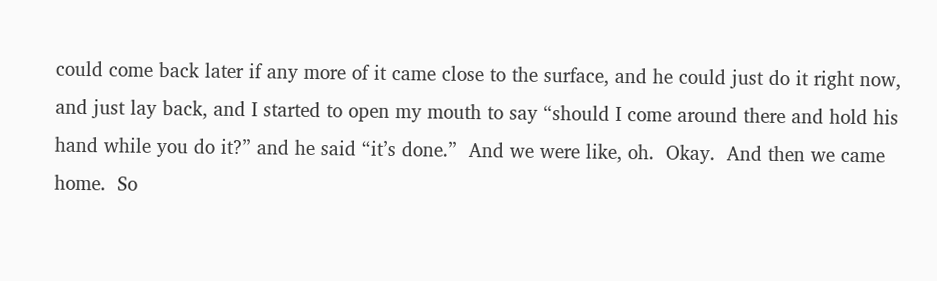could come back later if any more of it came close to the surface, and he could just do it right now, and just lay back, and I started to open my mouth to say “should I come around there and hold his hand while you do it?” and he said “it’s done.”  And we were like, oh.  Okay.  And then we came home.  So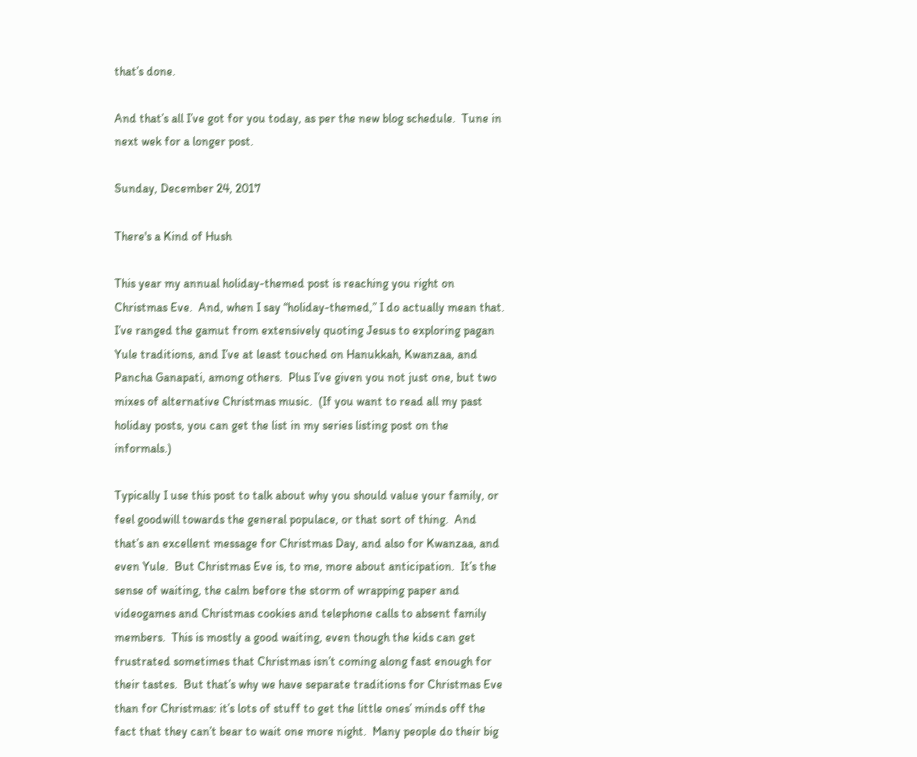that’s done.

And that’s all I’ve got for you today, as per the new blog schedule.  Tune in next wek for a longer post.

Sunday, December 24, 2017

There's a Kind of Hush

This year my annual holiday-themed post is reaching you right on Christmas Eve.  And, when I say “holiday-themed,” I do actually mean that.  I’ve ranged the gamut from extensively quoting Jesus to exploring pagan Yule traditions, and I’ve at least touched on Hanukkah, Kwanzaa, and Pancha Ganapati, among others.  Plus I’ve given you not just one, but two mixes of alternative Christmas music.  (If you want to read all my past holiday posts, you can get the list in my series listing post on the informals.)

Typically I use this post to talk about why you should value your family, or feel goodwill towards the general populace, or that sort of thing.  And that’s an excellent message for Christmas Day, and also for Kwanzaa, and even Yule.  But Christmas Eve is, to me, more about anticipation.  It’s the sense of waiting, the calm before the storm of wrapping paper and videogames and Christmas cookies and telephone calls to absent family members.  This is mostly a good waiting, even though the kids can get frustrated sometimes that Christmas isn’t coming along fast enough for their tastes.  But that’s why we have separate traditions for Christmas Eve than for Christmas: it’s lots of stuff to get the little ones’ minds off the fact that they can’t bear to wait one more night.  Many people do their big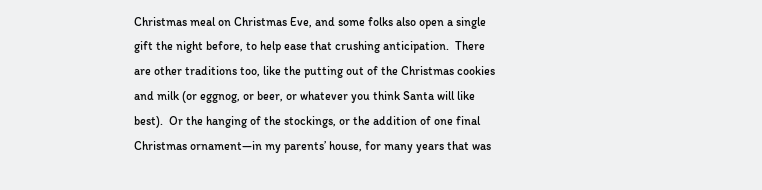Christmas meal on Christmas Eve, and some folks also open a single gift the night before, to help ease that crushing anticipation.  There are other traditions too, like the putting out of the Christmas cookies and milk (or eggnog, or beer, or whatever you think Santa will like best).  Or the hanging of the stockings, or the addition of one final Christmas ornament—in my parents’ house, for many years that was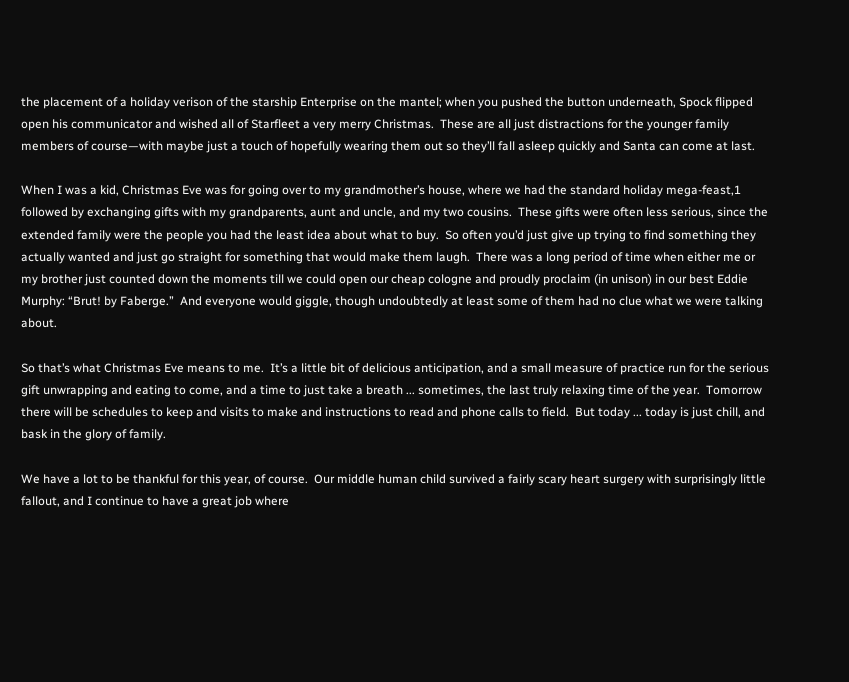the placement of a holiday verison of the starship Enterprise on the mantel; when you pushed the button underneath, Spock flipped open his communicator and wished all of Starfleet a very merry Christmas.  These are all just distractions for the younger family members of course—with maybe just a touch of hopefully wearing them out so they’ll fall asleep quickly and Santa can come at last.

When I was a kid, Christmas Eve was for going over to my grandmother’s house, where we had the standard holiday mega-feast,1 followed by exchanging gifts with my grandparents, aunt and uncle, and my two cousins.  These gifts were often less serious, since the extended family were the people you had the least idea about what to buy.  So often you’d just give up trying to find something they actually wanted and just go straight for something that would make them laugh.  There was a long period of time when either me or my brother just counted down the moments till we could open our cheap cologne and proudly proclaim (in unison) in our best Eddie Murphy: “Brut! by Faberge.”  And everyone would giggle, though undoubtedly at least some of them had no clue what we were talking about.

So that’s what Christmas Eve means to me.  It’s a little bit of delicious anticipation, and a small measure of practice run for the serious gift unwrapping and eating to come, and a time to just take a breath ... sometimes, the last truly relaxing time of the year.  Tomorrow there will be schedules to keep and visits to make and instructions to read and phone calls to field.  But today ... today is just chill, and bask in the glory of family.

We have a lot to be thankful for this year, of course.  Our middle human child survived a fairly scary heart surgery with surprisingly little fallout, and I continue to have a great job where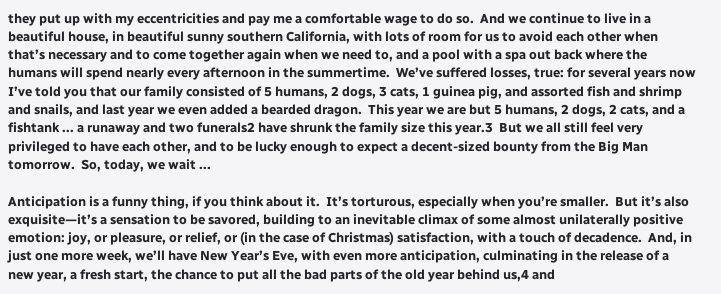they put up with my eccentricities and pay me a comfortable wage to do so.  And we continue to live in a beautiful house, in beautiful sunny southern California, with lots of room for us to avoid each other when that’s necessary and to come together again when we need to, and a pool with a spa out back where the humans will spend nearly every afternoon in the summertime.  We’ve suffered losses, true: for several years now I’ve told you that our family consisted of 5 humans, 2 dogs, 3 cats, 1 guinea pig, and assorted fish and shrimp and snails, and last year we even added a bearded dragon.  This year we are but 5 humans, 2 dogs, 2 cats, and a fishtank ... a runaway and two funerals2 have shrunk the family size this year.3  But we all still feel very privileged to have each other, and to be lucky enough to expect a decent-sized bounty from the Big Man tomorrow.  So, today, we wait ...

Anticipation is a funny thing, if you think about it.  It’s torturous, especially when you’re smaller.  But it’s also exquisite—it’s a sensation to be savored, building to an inevitable climax of some almost unilaterally positive emotion: joy, or pleasure, or relief, or (in the case of Christmas) satisfaction, with a touch of decadence.  And, in just one more week, we’ll have New Year’s Eve, with even more anticipation, culminating in the release of a new year, a fresh start, the chance to put all the bad parts of the old year behind us,4 and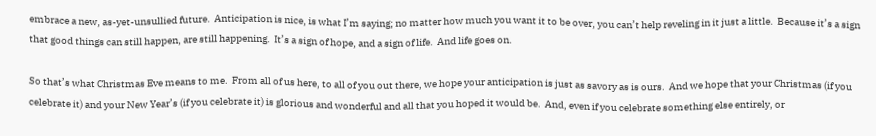embrace a new, as-yet-unsullied future.  Anticipation is nice, is what I’m saying; no matter how much you want it to be over, you can’t help reveling in it just a little.  Because it’s a sign that good things can still happen, are still happening.  It’s a sign of hope, and a sign of life.  And life goes on.

So that’s what Christmas Eve means to me.  From all of us here, to all of you out there, we hope your anticipation is just as savory as is ours.  And we hope that your Christmas (if you celebrate it) and your New Year’s (if you celebrate it) is glorious and wonderful and all that you hoped it would be.  And, even if you celebrate something else entirely, or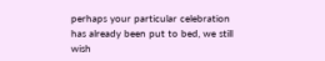perhaps your particular celebration has already been put to bed, we still wish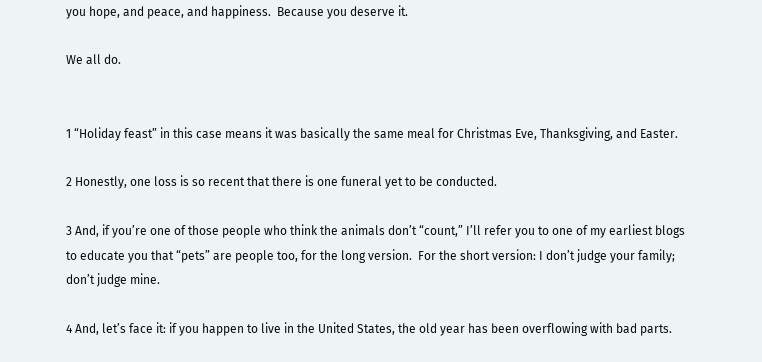you hope, and peace, and happiness.  Because you deserve it.

We all do.


1 “Holiday feast” in this case means it was basically the same meal for Christmas Eve, Thanksgiving, and Easter.

2 Honestly, one loss is so recent that there is one funeral yet to be conducted.

3 And, if you’re one of those people who think the animals don’t “count,” I’ll refer you to one of my earliest blogs to educate you that “pets” are people too, for the long version.  For the short version: I don’t judge your family; don’t judge mine.

4 And, let’s face it: if you happen to live in the United States, the old year has been overflowing with bad parts.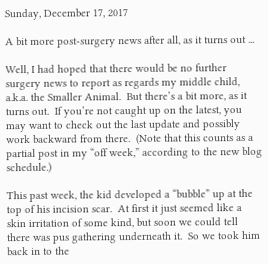Sunday, December 17, 2017

A bit more post-surgery news after all, as it turns out ...

Well, I had hoped that there would be no further surgery news to report as regards my middle child, a.k.a. the Smaller Animal.  But there’s a bit more, as it turns out.  If you’re not caught up on the latest, you may want to check out the last update and possibly work backward from there.  (Note that this counts as a partial post in my “off week,” according to the new blog schedule.)

This past week, the kid developed a “bubble” up at the top of his incision scar.  At first it just seemed like a skin irritation of some kind, but soon we could tell there was pus gathering underneath it.  So we took him back in to the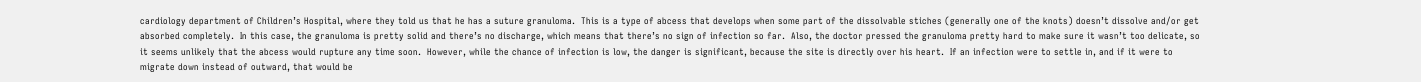cardiology department of Children’s Hospital, where they told us that he has a suture granuloma.  This is a type of abcess that develops when some part of the dissolvable stiches (generally one of the knots) doesn’t dissolve and/or get absorbed completely.  In this case, the granuloma is pretty solid and there’s no discharge, which means that there’s no sign of infection so far.  Also, the doctor pressed the granuloma pretty hard to make sure it wasn’t too delicate, so it seems unlikely that the abcess would rupture any time soon.  However, while the chance of infection is low, the danger is significant, because the site is directly over his heart.  If an infection were to settle in, and if it were to migrate down instead of outward, that would be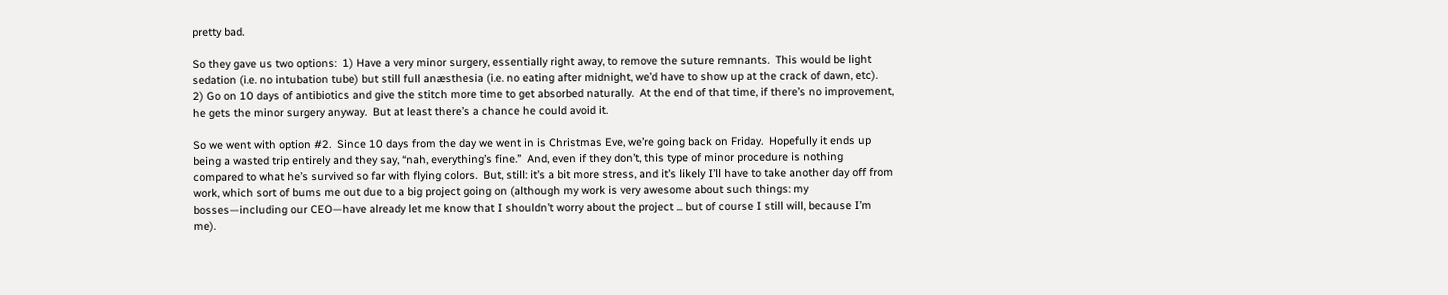pretty bad.

So they gave us two options:  1) Have a very minor surgery, essentially right away, to remove the suture remnants.  This would be light sedation (i.e. no intubation tube) but still full anæsthesia (i.e. no eating after midnight, we’d have to show up at the crack of dawn, etc).  2) Go on 10 days of antibiotics and give the stitch more time to get absorbed naturally.  At the end of that time, if there’s no improvement, he gets the minor surgery anyway.  But at least there’s a chance he could avoid it.

So we went with option #2.  Since 10 days from the day we went in is Christmas Eve, we’re going back on Friday.  Hopefully it ends up being a wasted trip entirely and they say, “nah, everything’s fine.”  And, even if they don’t, this type of minor procedure is nothing compared to what he’s survived so far with flying colors.  But, still: it’s a bit more stress, and it’s likely I’ll have to take another day off from work, which sort of bums me out due to a big project going on (although my work is very awesome about such things: my bosses—including our CEO—have already let me know that I shouldn’t worry about the project ... but of course I still will, because I’m me).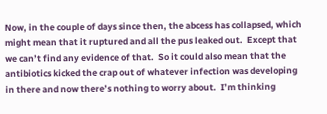Now, in the couple of days since then, the abcess has collapsed, which might mean that it ruptured and all the pus leaked out.  Except that we can’t find any evidence of that.  So it could also mean that the antibiotics kicked the crap out of whatever infection was developing in there and now there’s nothing to worry about.  I’m thinking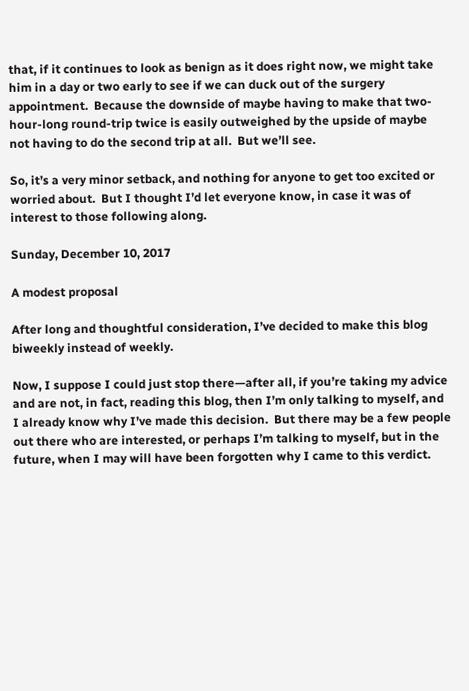that, if it continues to look as benign as it does right now, we might take him in a day or two early to see if we can duck out of the surgery appointment.  Because the downside of maybe having to make that two-hour-long round-trip twice is easily outweighed by the upside of maybe not having to do the second trip at all.  But we’ll see.

So, it’s a very minor setback, and nothing for anyone to get too excited or worried about.  But I thought I’d let everyone know, in case it was of interest to those following along.

Sunday, December 10, 2017

A modest proposal

After long and thoughtful consideration, I’ve decided to make this blog biweekly instead of weekly.

Now, I suppose I could just stop there—after all, if you’re taking my advice and are not, in fact, reading this blog, then I’m only talking to myself, and I already know why I’ve made this decision.  But there may be a few people out there who are interested, or perhaps I’m talking to myself, but in the future, when I may will have been forgotten why I came to this verdict.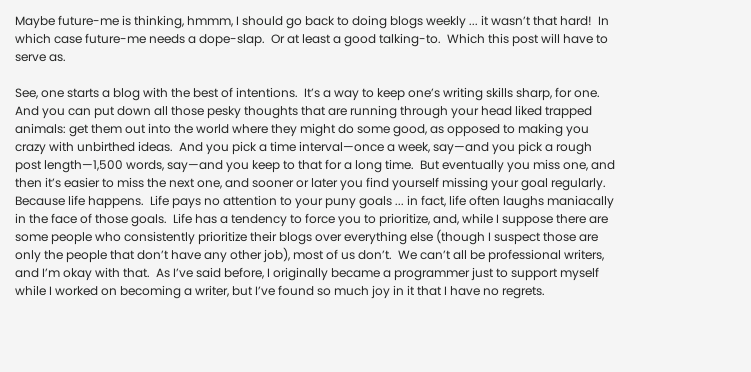Maybe future-me is thinking, hmmm, I should go back to doing blogs weekly ... it wasn’t that hard!  In which case future-me needs a dope-slap.  Or at least a good talking-to.  Which this post will have to serve as.

See, one starts a blog with the best of intentions.  It’s a way to keep one’s writing skills sharp, for one.  And you can put down all those pesky thoughts that are running through your head liked trapped animals: get them out into the world where they might do some good, as opposed to making you crazy with unbirthed ideas.  And you pick a time interval—once a week, say—and you pick a rough post length—1,500 words, say—and you keep to that for a long time.  But eventually you miss one, and then it’s easier to miss the next one, and sooner or later you find yourself missing your goal regularly.  Because life happens.  Life pays no attention to your puny goals ... in fact, life often laughs maniacally in the face of those goals.  Life has a tendency to force you to prioritize, and, while I suppose there are some people who consistently prioritize their blogs over everything else (though I suspect those are only the people that don’t have any other job), most of us don’t.  We can’t all be professional writers, and I’m okay with that.  As I’ve said before, I originally became a programmer just to support myself while I worked on becoming a writer, but I’ve found so much joy in it that I have no regrets.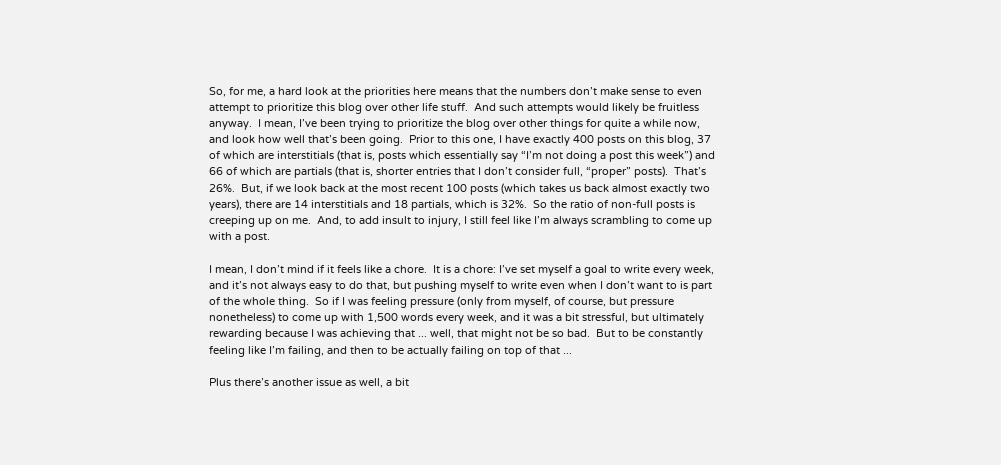So, for me, a hard look at the priorities here means that the numbers don’t make sense to even attempt to prioritize this blog over other life stuff.  And such attempts would likely be fruitless anyway.  I mean, I’ve been trying to prioritize the blog over other things for quite a while now, and look how well that’s been going.  Prior to this one, I have exactly 400 posts on this blog, 37 of which are interstitials (that is, posts which essentially say “I’m not doing a post this week”) and 66 of which are partials (that is, shorter entries that I don’t consider full, “proper” posts).  That’s 26%.  But, if we look back at the most recent 100 posts (which takes us back almost exactly two years), there are 14 interstitials and 18 partials, which is 32%.  So the ratio of non-full posts is creeping up on me.  And, to add insult to injury, I still feel like I’m always scrambling to come up with a post.

I mean, I don’t mind if it feels like a chore.  It is a chore: I’ve set myself a goal to write every week, and it’s not always easy to do that, but pushing myself to write even when I don’t want to is part of the whole thing.  So if I was feeling pressure (only from myself, of course, but pressure nonetheless) to come up with 1,500 words every week, and it was a bit stressful, but ultimately rewarding because I was achieving that ... well, that might not be so bad.  But to be constantly feeling like I’m failing, and then to be actually failing on top of that ...

Plus there’s another issue as well, a bit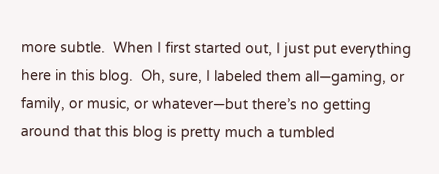more subtle.  When I first started out, I just put everything here in this blog.  Oh, sure, I labeled them all—gaming, or family, or music, or whatever—but there’s no getting around that this blog is pretty much a tumbled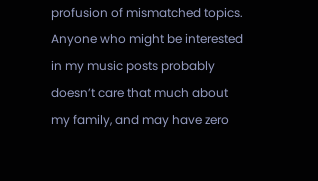profusion of mismatched topics.  Anyone who might be interested in my music posts probably doesn’t care that much about my family, and may have zero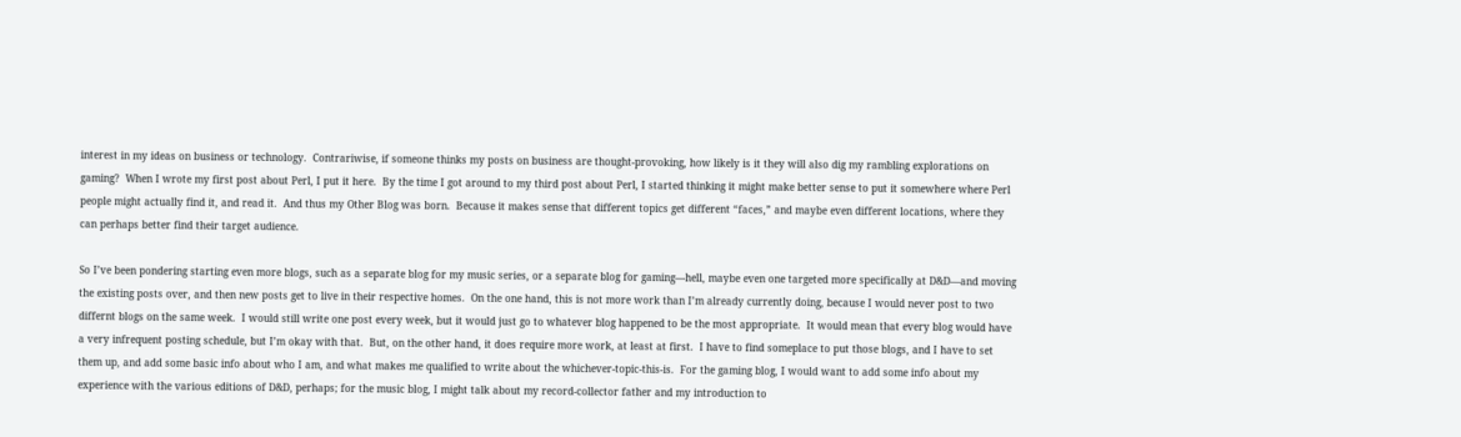interest in my ideas on business or technology.  Contrariwise, if someone thinks my posts on business are thought-provoking, how likely is it they will also dig my rambling explorations on gaming?  When I wrote my first post about Perl, I put it here.  By the time I got around to my third post about Perl, I started thinking it might make better sense to put it somewhere where Perl people might actually find it, and read it.  And thus my Other Blog was born.  Because it makes sense that different topics get different “faces,” and maybe even different locations, where they can perhaps better find their target audience.

So I’ve been pondering starting even more blogs, such as a separate blog for my music series, or a separate blog for gaming—hell, maybe even one targeted more specifically at D&D—and moving the existing posts over, and then new posts get to live in their respective homes.  On the one hand, this is not more work than I’m already currently doing, because I would never post to two differnt blogs on the same week.  I would still write one post every week, but it would just go to whatever blog happened to be the most appropriate.  It would mean that every blog would have a very infrequent posting schedule, but I’m okay with that.  But, on the other hand, it does require more work, at least at first.  I have to find someplace to put those blogs, and I have to set them up, and add some basic info about who I am, and what makes me qualified to write about the whichever-topic-this-is.  For the gaming blog, I would want to add some info about my experience with the various editions of D&D, perhaps; for the music blog, I might talk about my record-collector father and my introduction to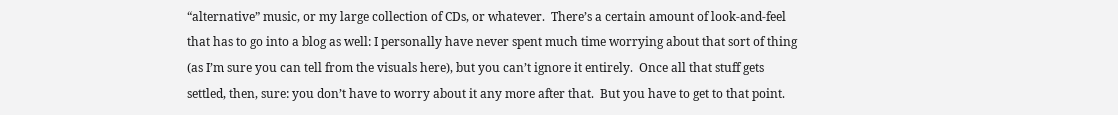“alternative” music, or my large collection of CDs, or whatever.  There’s a certain amount of look-and-feel that has to go into a blog as well: I personally have never spent much time worrying about that sort of thing (as I’m sure you can tell from the visuals here), but you can’t ignore it entirely.  Once all that stuff gets settled, then, sure: you don’t have to worry about it any more after that.  But you have to get to that point.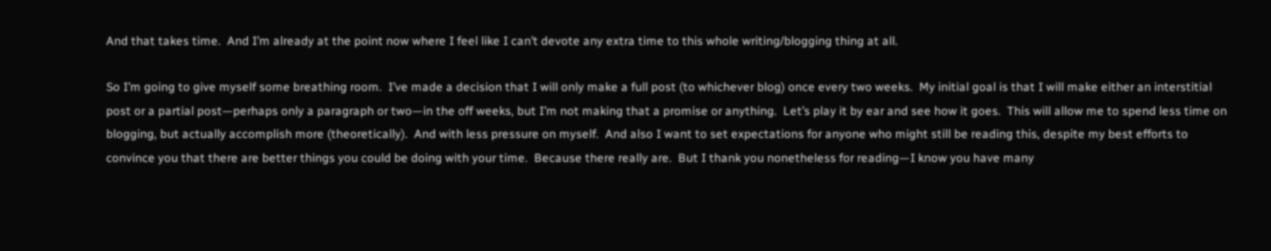And that takes time.  And I’m already at the point now where I feel like I can’t devote any extra time to this whole writing/blogging thing at all.

So I’m going to give myself some breathing room.  I’ve made a decision that I will only make a full post (to whichever blog) once every two weeks.  My initial goal is that I will make either an interstitial post or a partial post—perhaps only a paragraph or two—in the off weeks, but I’m not making that a promise or anything.  Let’s play it by ear and see how it goes.  This will allow me to spend less time on blogging, but actually accomplish more (theoretically).  And with less pressure on myself.  And also I want to set expectations for anyone who might still be reading this, despite my best efforts to convince you that there are better things you could be doing with your time.  Because there really are.  But I thank you nonetheless for reading—I know you have many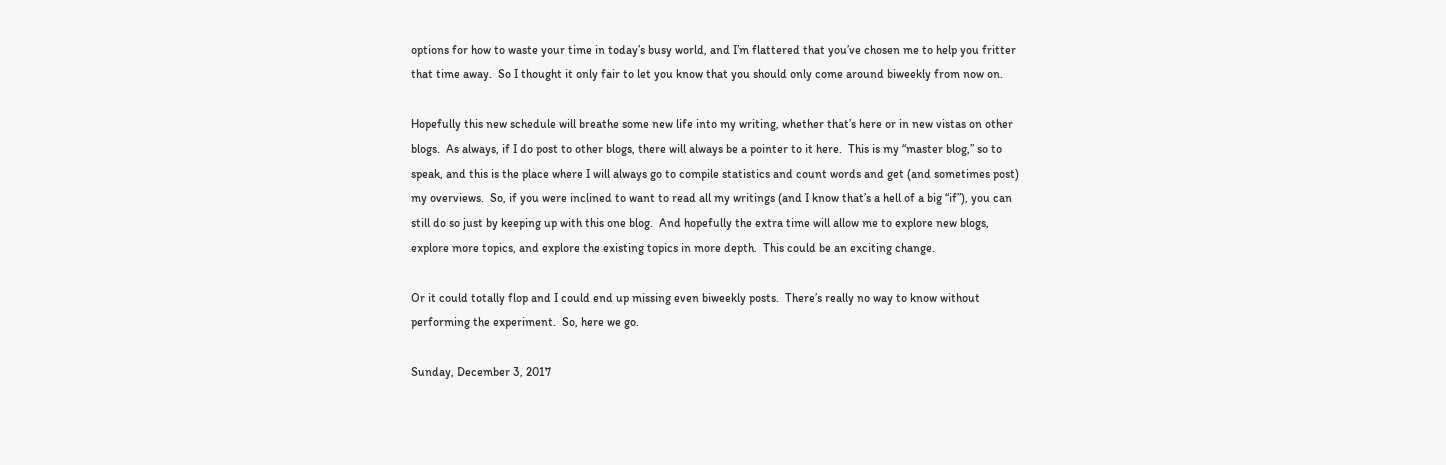options for how to waste your time in today’s busy world, and I’m flattered that you’ve chosen me to help you fritter that time away.  So I thought it only fair to let you know that you should only come around biweekly from now on.

Hopefully this new schedule will breathe some new life into my writing, whether that’s here or in new vistas on other blogs.  As always, if I do post to other blogs, there will always be a pointer to it here.  This is my “master blog,” so to speak, and this is the place where I will always go to compile statistics and count words and get (and sometimes post) my overviews.  So, if you were inclined to want to read all my writings (and I know that’s a hell of a big “if”), you can still do so just by keeping up with this one blog.  And hopefully the extra time will allow me to explore new blogs, explore more topics, and explore the existing topics in more depth.  This could be an exciting change.

Or it could totally flop and I could end up missing even biweekly posts.  There’s really no way to know without performing the experiment.  So, here we go.

Sunday, December 3, 2017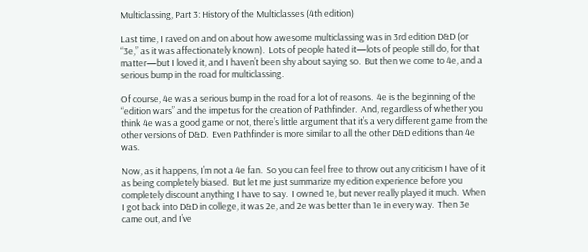Multiclassing, Part 3: History of the Multiclasses (4th edition)

Last time, I raved on and on about how awesome multiclassing was in 3rd edition D&D (or “3e,” as it was affectionately known).  Lots of people hated it—lots of people still do, for that matter—but I loved it, and I haven’t been shy about saying so.  But then we come to 4e, and a serious bump in the road for multiclassing.

Of course, 4e was a serious bump in the road for a lot of reasons.  4e is the beginning of the “edition wars” and the impetus for the creation of Pathfinder.  And, regardless of whether you think 4e was a good game or not, there’s little argument that it’s a very different game from the other versions of D&D.  Even Pathfinder is more similar to all the other D&D editions than 4e was.

Now, as it happens, I’m not a 4e fan.  So you can feel free to throw out any criticism I have of it as being completely biased.  But let me just summarize my edition experience before you completely discount anything I have to say.  I owned 1e, but never really played it much.  When I got back into D&D in college, it was 2e, and 2e was better than 1e in every way.  Then 3e came out, and I’ve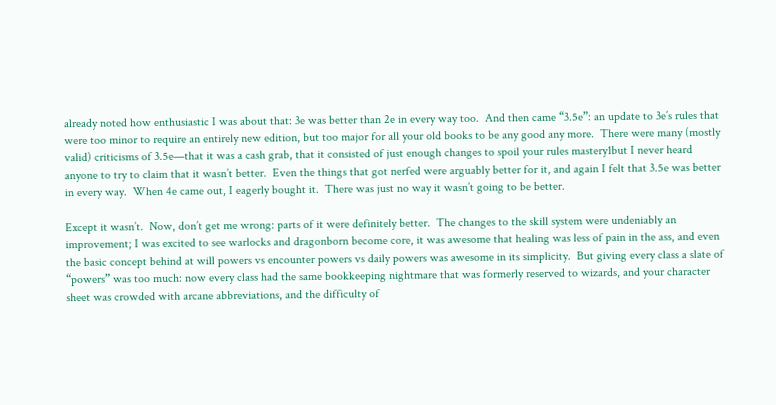already noted how enthusiastic I was about that: 3e was better than 2e in every way too.  And then came “3.5e”: an update to 3e’s rules that were too minor to require an entirely new edition, but too major for all your old books to be any good any more.  There were many (mostly valid) criticisms of 3.5e—that it was a cash grab, that it consisted of just enough changes to spoil your rules mastery1but I never heard anyone to try to claim that it wasn’t better.  Even the things that got nerfed were arguably better for it, and again I felt that 3.5e was better in every way.  When 4e came out, I eagerly bought it.  There was just no way it wasn’t going to be better.

Except it wasn’t.  Now, don’t get me wrong: parts of it were definitely better.  The changes to the skill system were undeniably an improvement; I was excited to see warlocks and dragonborn become core, it was awesome that healing was less of pain in the ass, and even the basic concept behind at will powers vs encounter powers vs daily powers was awesome in its simplicity.  But giving every class a slate of “powers” was too much: now every class had the same bookkeeping nightmare that was formerly reserved to wizards, and your character sheet was crowded with arcane abbreviations, and the difficulty of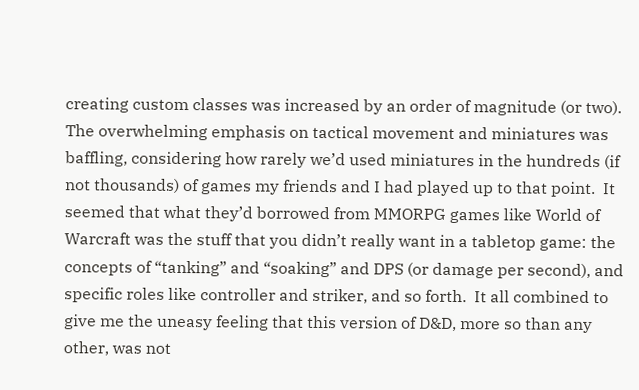creating custom classes was increased by an order of magnitude (or two).  The overwhelming emphasis on tactical movement and miniatures was baffling, considering how rarely we’d used miniatures in the hundreds (if not thousands) of games my friends and I had played up to that point.  It seemed that what they’d borrowed from MMORPG games like World of Warcraft was the stuff that you didn’t really want in a tabletop game: the concepts of “tanking” and “soaking” and DPS (or damage per second), and specific roles like controller and striker, and so forth.  It all combined to give me the uneasy feeling that this version of D&D, more so than any other, was not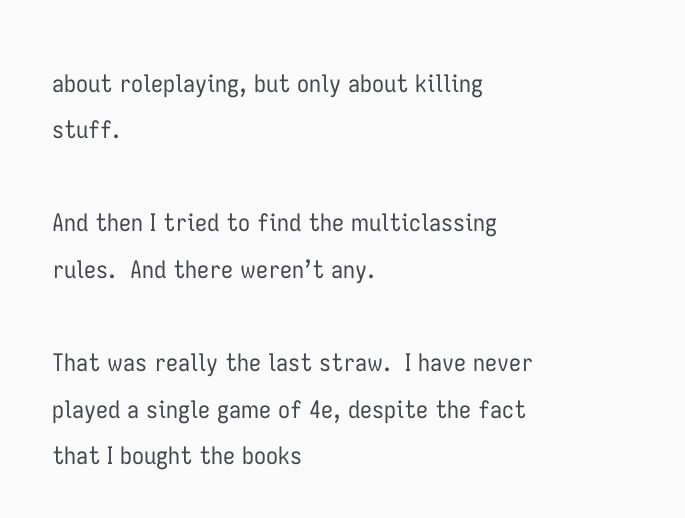about roleplaying, but only about killing stuff.

And then I tried to find the multiclassing rules.  And there weren’t any.

That was really the last straw.  I have never played a single game of 4e, despite the fact that I bought the books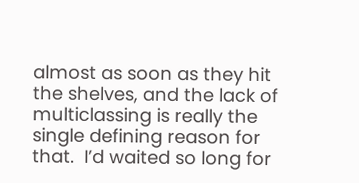almost as soon as they hit the shelves, and the lack of multiclassing is really the single defining reason for that.  I’d waited so long for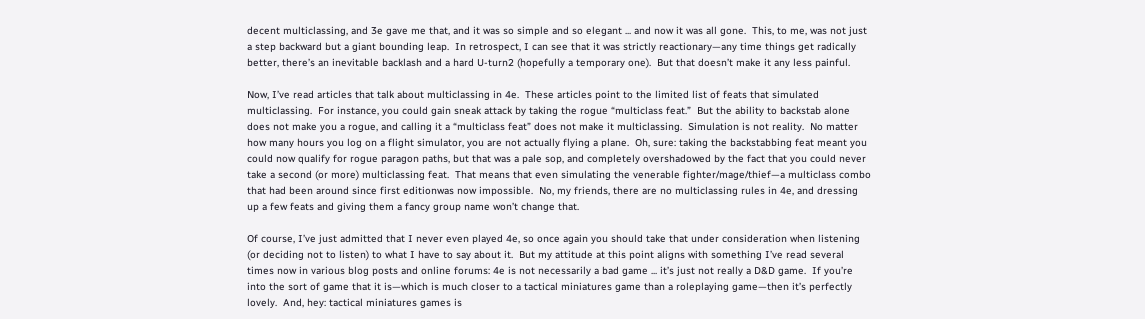decent multiclassing, and 3e gave me that, and it was so simple and so elegant ... and now it was all gone.  This, to me, was not just a step backward but a giant bounding leap.  In retrospect, I can see that it was strictly reactionary—any time things get radically better, there’s an inevitable backlash and a hard U-turn2 (hopefully a temporary one).  But that doesn’t make it any less painful.

Now, I’ve read articles that talk about multiclassing in 4e.  These articles point to the limited list of feats that simulated multiclassing.  For instance, you could gain sneak attack by taking the rogue “multiclass feat.”  But the ability to backstab alone does not make you a rogue, and calling it a “multiclass feat” does not make it multiclassing.  Simulation is not reality.  No matter how many hours you log on a flight simulator, you are not actually flying a plane.  Oh, sure: taking the backstabbing feat meant you could now qualify for rogue paragon paths, but that was a pale sop, and completely overshadowed by the fact that you could never take a second (or more) multiclassing feat.  That means that even simulating the venerable fighter/mage/thief—a multiclass combo that had been around since first editionwas now impossible.  No, my friends, there are no multiclassing rules in 4e, and dressing up a few feats and giving them a fancy group name won’t change that.

Of course, I’ve just admitted that I never even played 4e, so once again you should take that under consideration when listening (or deciding not to listen) to what I have to say about it.  But my attitude at this point aligns with something I’ve read several times now in various blog posts and online forums: 4e is not necessarily a bad game ... it’s just not really a D&D game.  If you’re into the sort of game that it is—which is much closer to a tactical miniatures game than a roleplaying game—then it’s perfectly lovely.  And, hey: tactical miniatures games is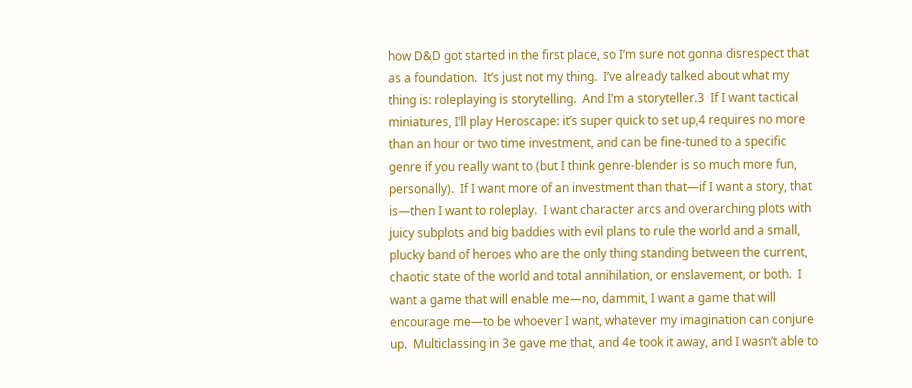how D&D got started in the first place, so I’m sure not gonna disrespect that as a foundation.  It’s just not my thing.  I’ve already talked about what my thing is: roleplaying is storytelling.  And I’m a storyteller.3  If I want tactical miniatures, I’ll play Heroscape: it’s super quick to set up,4 requires no more than an hour or two time investment, and can be fine-tuned to a specific genre if you really want to (but I think genre-blender is so much more fun, personally).  If I want more of an investment than that—if I want a story, that is—then I want to roleplay.  I want character arcs and overarching plots with juicy subplots and big baddies with evil plans to rule the world and a small, plucky band of heroes who are the only thing standing between the current, chaotic state of the world and total annihilation, or enslavement, or both.  I want a game that will enable me—no, dammit, I want a game that will encourage me—to be whoever I want, whatever my imagination can conjure up.  Multiclassing in 3e gave me that, and 4e took it away, and I wasn’t able to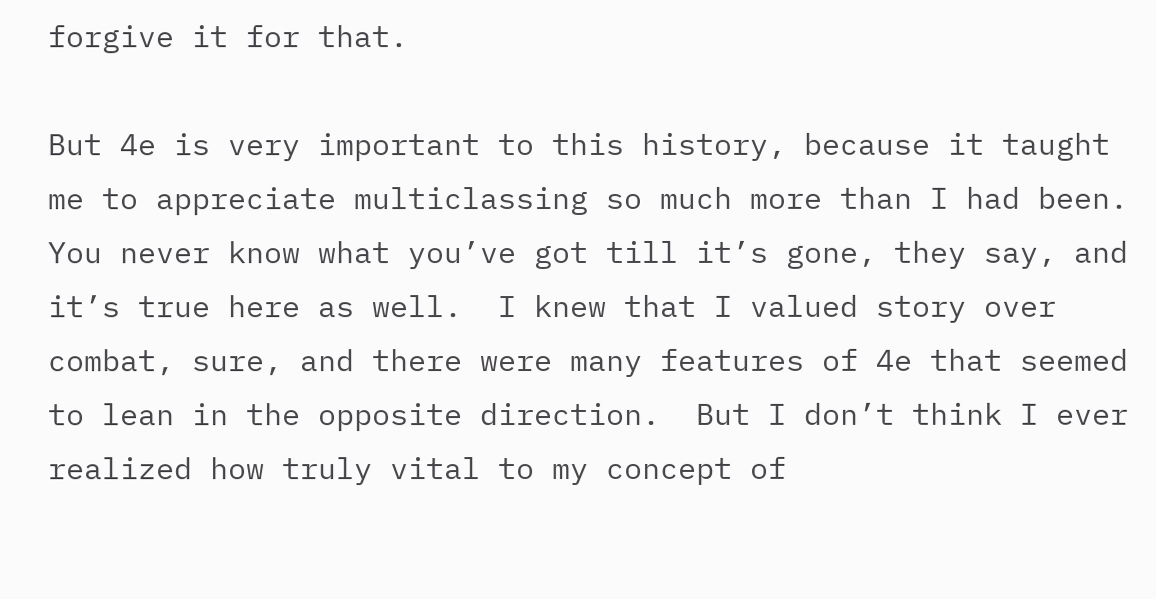forgive it for that.

But 4e is very important to this history, because it taught me to appreciate multiclassing so much more than I had been.  You never know what you’ve got till it’s gone, they say, and it’s true here as well.  I knew that I valued story over combat, sure, and there were many features of 4e that seemed to lean in the opposite direction.  But I don’t think I ever realized how truly vital to my concept of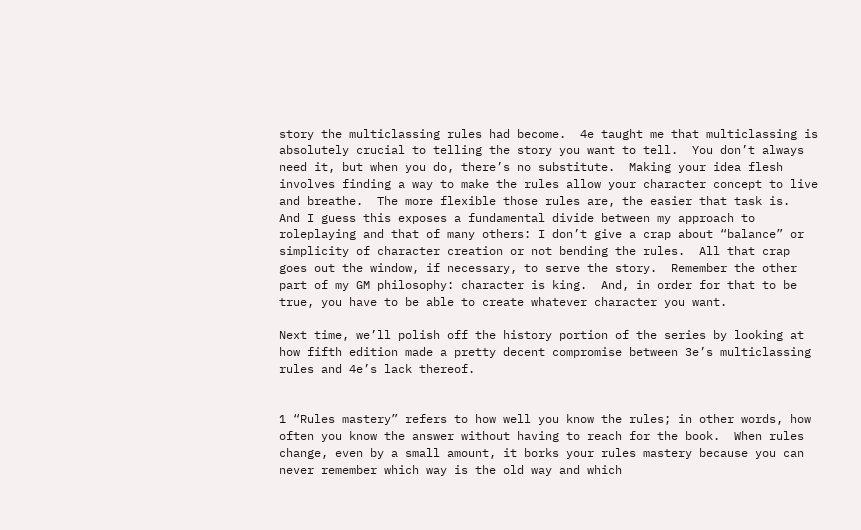story the multiclassing rules had become.  4e taught me that multiclassing is absolutely crucial to telling the story you want to tell.  You don’t always need it, but when you do, there’s no substitute.  Making your idea flesh involves finding a way to make the rules allow your character concept to live and breathe.  The more flexible those rules are, the easier that task is.  And I guess this exposes a fundamental divide between my approach to roleplaying and that of many others: I don’t give a crap about “balance” or simplicity of character creation or not bending the rules.  All that crap goes out the window, if necessary, to serve the story.  Remember the other part of my GM philosophy: character is king.  And, in order for that to be true, you have to be able to create whatever character you want.

Next time, we’ll polish off the history portion of the series by looking at how fifth edition made a pretty decent compromise between 3e’s multiclassing rules and 4e’s lack thereof.


1 “Rules mastery” refers to how well you know the rules; in other words, how often you know the answer without having to reach for the book.  When rules change, even by a small amount, it borks your rules mastery because you can never remember which way is the old way and which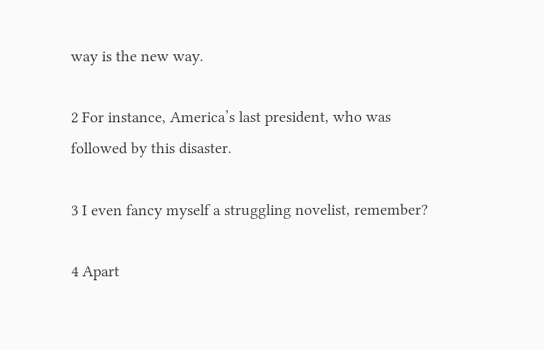way is the new way.

2 For instance, America’s last president, who was followed by this disaster.

3 I even fancy myself a struggling novelist, remember?

4 Apart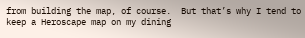from building the map, of course.  But that’s why I tend to keep a Heroscape map on my dining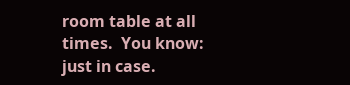room table at all times.  You know: just in case.